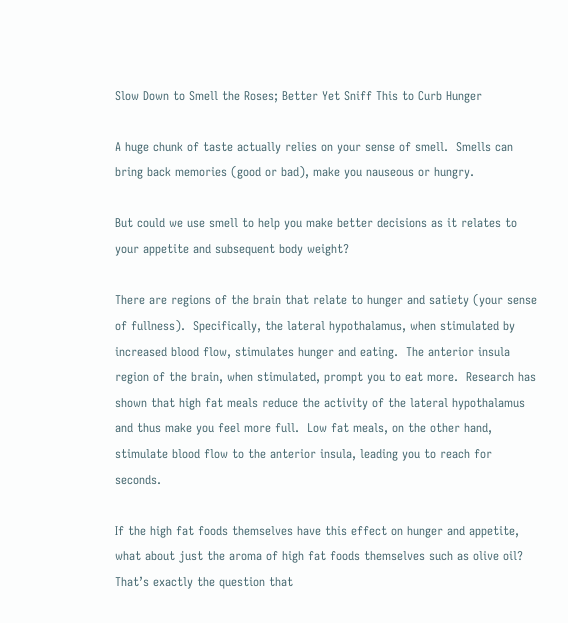Slow Down to Smell the Roses; Better Yet Sniff This to Curb Hunger

A huge chunk of taste actually relies on your sense of smell.  Smells can bring back memories (good or bad), make you nauseous or hungry.

But could we use smell to help you make better decisions as it relates to your appetite and subsequent body weight?

There are regions of the brain that relate to hunger and satiety (your sense of fullness).  Specifically, the lateral hypothalamus, when stimulated by increased blood flow, stimulates hunger and eating.  The anterior insula region of the brain, when stimulated, prompt you to eat more.  Research has shown that high fat meals reduce the activity of the lateral hypothalamus and thus make you feel more full.  Low fat meals, on the other hand, stimulate blood flow to the anterior insula, leading you to reach for seconds.

If the high fat foods themselves have this effect on hunger and appetite, what about just the aroma of high fat foods themselves such as olive oil?  That’s exactly the question that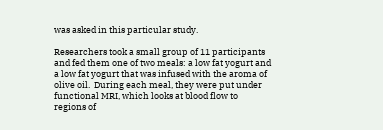was asked in this particular study.

Researchers took a small group of 11 participants and fed them one of two meals: a low fat yogurt and a low fat yogurt that was infused with the aroma of olive oil.  During each meal, they were put under functional MRI, which looks at blood flow to regions of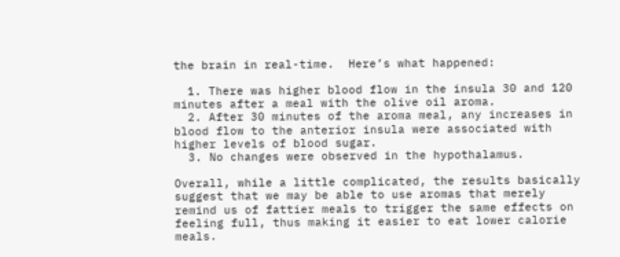the brain in real-time.  Here’s what happened:

  1. There was higher blood flow in the insula 30 and 120 minutes after a meal with the olive oil aroma.
  2. After 30 minutes of the aroma meal, any increases in blood flow to the anterior insula were associated with higher levels of blood sugar.
  3. No changes were observed in the hypothalamus.

Overall, while a little complicated, the results basically suggest that we may be able to use aromas that merely remind us of fattier meals to trigger the same effects on feeling full, thus making it easier to eat lower calorie meals.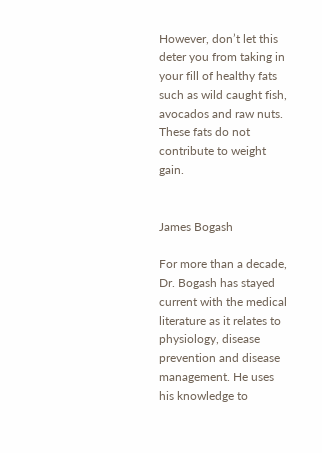However, don’t let this deter you from taking in your fill of healthy fats such as wild caught fish, avocados and raw nuts.  These fats do not contribute to weight gain.


James Bogash

For more than a decade, Dr. Bogash has stayed current with the medical literature as it relates to physiology, disease prevention and disease management. He uses his knowledge to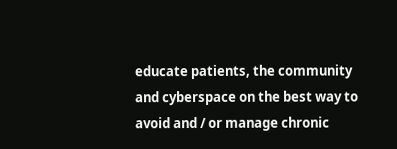educate patients, the community and cyberspace on the best way to avoid and / or manage chronic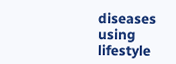diseases using lifestyle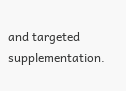and targeted supplementation.